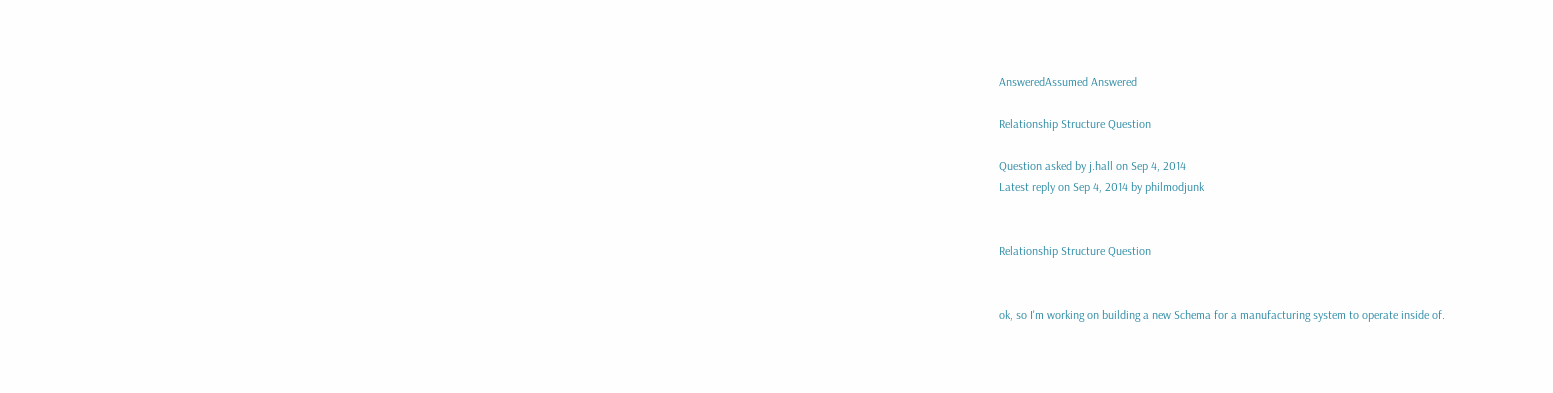AnsweredAssumed Answered

Relationship Structure Question

Question asked by j.hall on Sep 4, 2014
Latest reply on Sep 4, 2014 by philmodjunk


Relationship Structure Question


ok, so I'm working on building a new Schema for a manufacturing system to operate inside of.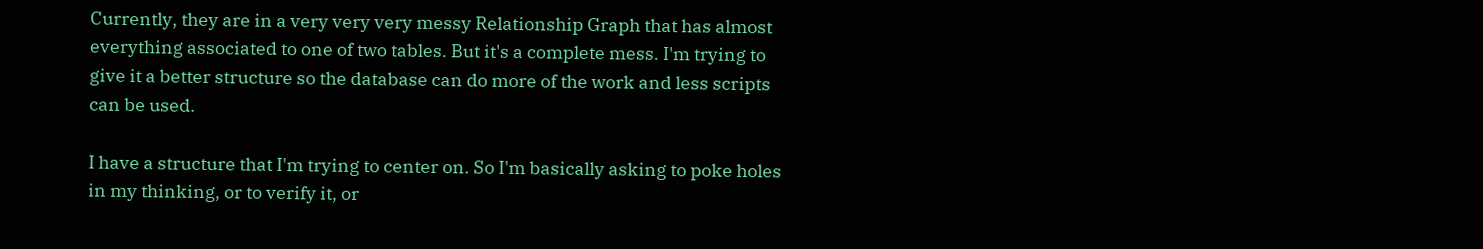Currently, they are in a very very very messy Relationship Graph that has almost everything associated to one of two tables. But it's a complete mess. I'm trying to give it a better structure so the database can do more of the work and less scripts can be used.

I have a structure that I'm trying to center on. So I'm basically asking to poke holes in my thinking, or to verify it, or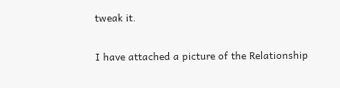tweak it.

I have attached a picture of the Relationship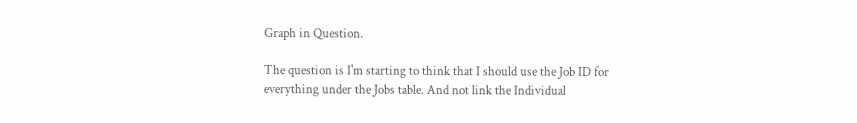Graph in Question.

The question is I'm starting to think that I should use the Job ID for everything under the Jobs table. And not link the Individual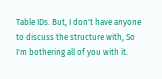Table IDs. But, I don't have anyone to discuss the structure with, So I'm bothering all of you with it.